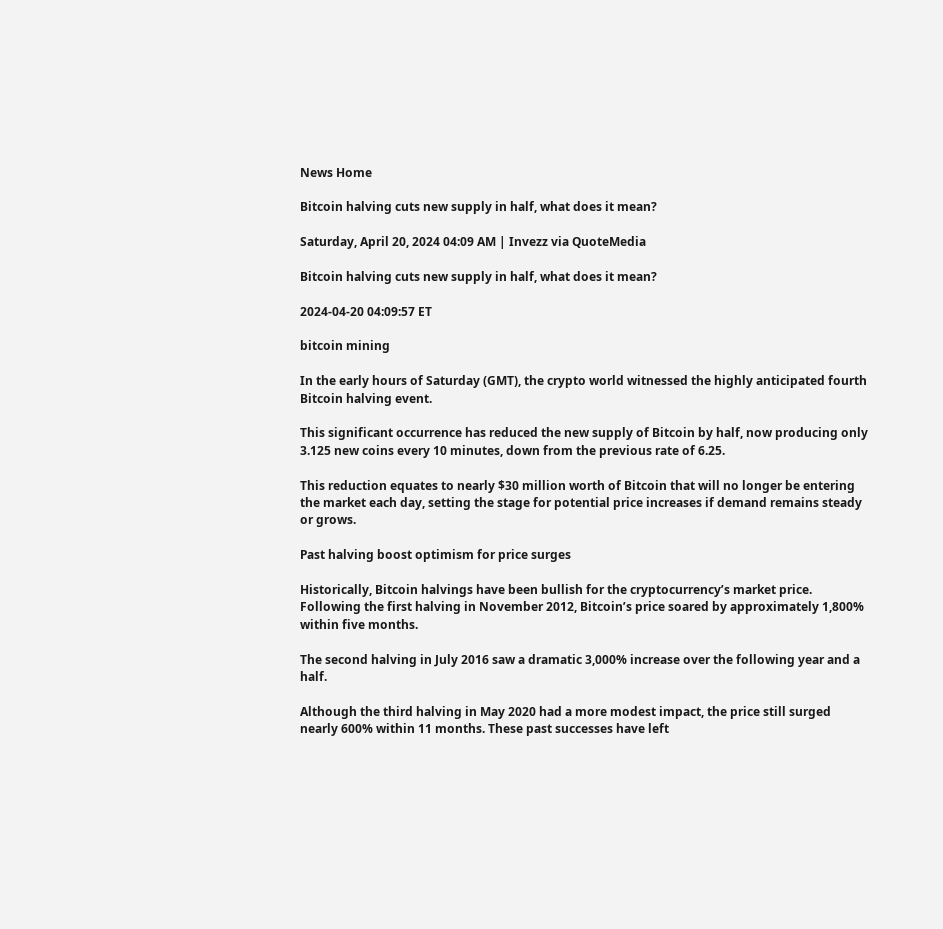News Home

Bitcoin halving cuts new supply in half, what does it mean?

Saturday, April 20, 2024 04:09 AM | Invezz via QuoteMedia

Bitcoin halving cuts new supply in half, what does it mean?

2024-04-20 04:09:57 ET

bitcoin mining

In the early hours of Saturday (GMT), the crypto world witnessed the highly anticipated fourth Bitcoin halving event.

This significant occurrence has reduced the new supply of Bitcoin by half, now producing only 3.125 new coins every 10 minutes, down from the previous rate of 6.25.

This reduction equates to nearly $30 million worth of Bitcoin that will no longer be entering the market each day, setting the stage for potential price increases if demand remains steady or grows.

Past halving boost optimism for price surges

Historically, Bitcoin halvings have been bullish for the cryptocurrency’s market price. Following the first halving in November 2012, Bitcoin’s price soared by approximately 1,800% within five months.

The second halving in July 2016 saw a dramatic 3,000% increase over the following year and a half.

Although the third halving in May 2020 had a more modest impact, the price still surged nearly 600% within 11 months. These past successes have left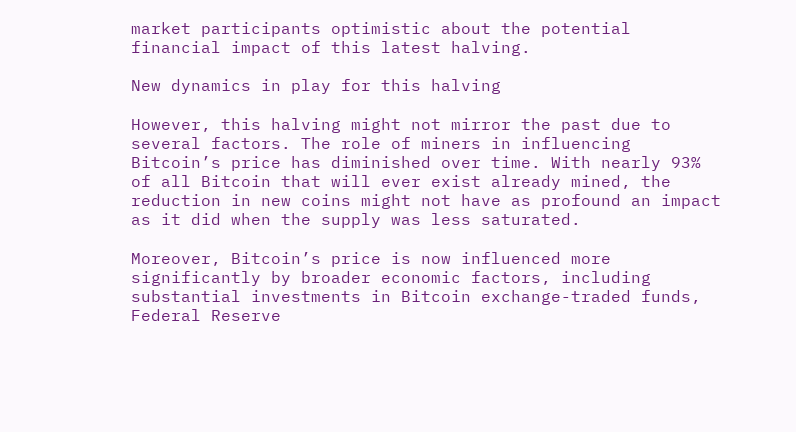market participants optimistic about the potential financial impact of this latest halving.

New dynamics in play for this halving

However, this halving might not mirror the past due to several factors. The role of miners in influencing Bitcoin’s price has diminished over time. With nearly 93% of all Bitcoin that will ever exist already mined, the reduction in new coins might not have as profound an impact as it did when the supply was less saturated.

Moreover, Bitcoin’s price is now influenced more significantly by broader economic factors, including substantial investments in Bitcoin exchange-traded funds, Federal Reserve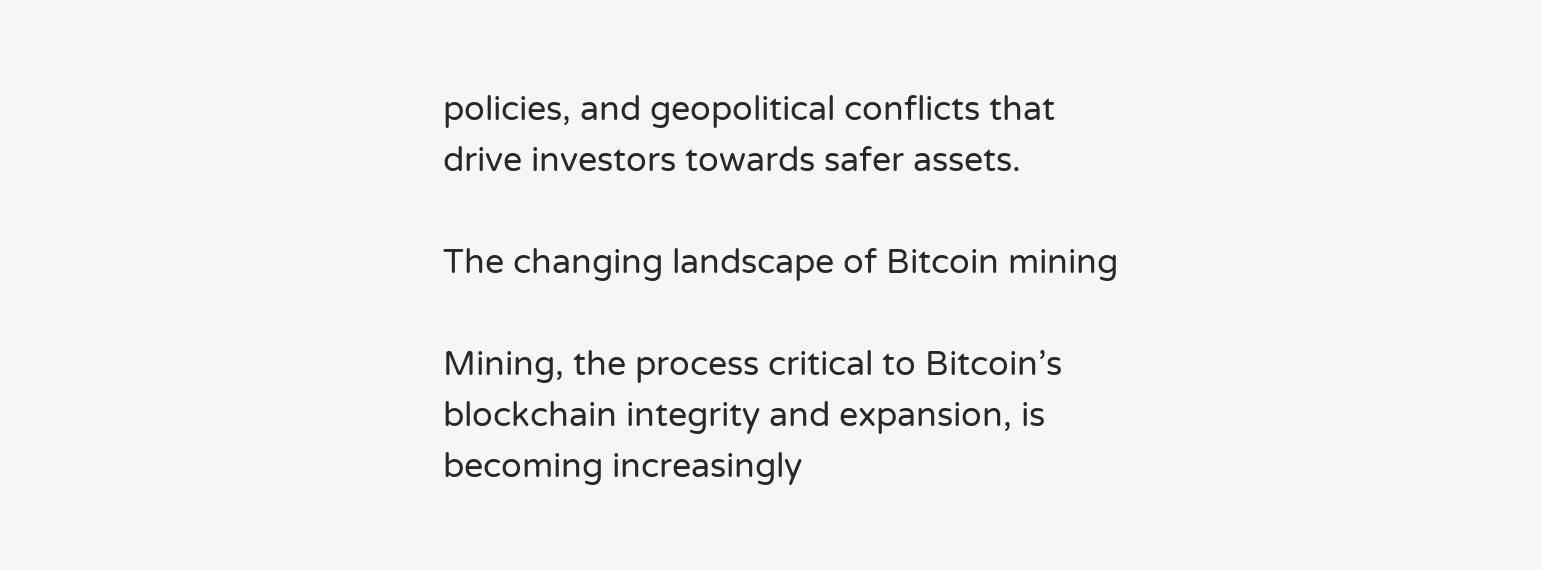policies, and geopolitical conflicts that drive investors towards safer assets.

The changing landscape of Bitcoin mining

Mining, the process critical to Bitcoin’s blockchain integrity and expansion, is becoming increasingly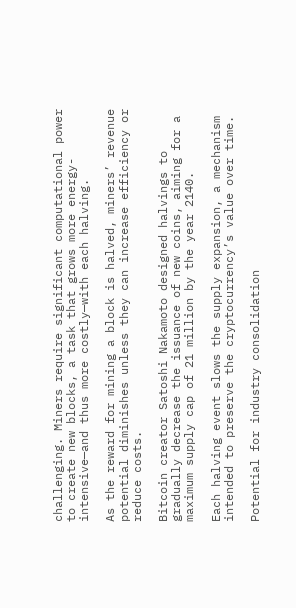challenging. Miners require significant computational power to create new blocks, a task that grows more energy-intensive—and thus more costly—with each halving.

As the reward for mining a block is halved, miners’ revenue potential diminishes unless they can increase efficiency or reduce costs.

Bitcoin creator Satoshi Nakamoto designed halvings to gradually decrease the issuance of new coins, aiming for a maximum supply cap of 21 million by the year 2140.

Each halving event slows the supply expansion, a mechanism intended to preserve the cryptocurrency’s value over time.

Potential for industry consolidation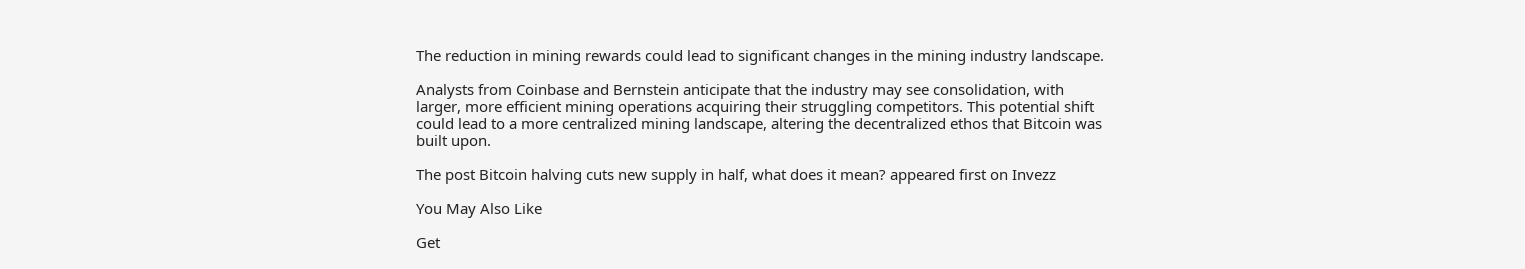The reduction in mining rewards could lead to significant changes in the mining industry landscape.

Analysts from Coinbase and Bernstein anticipate that the industry may see consolidation, with larger, more efficient mining operations acquiring their struggling competitors. This potential shift could lead to a more centralized mining landscape, altering the decentralized ethos that Bitcoin was built upon.

The post Bitcoin halving cuts new supply in half, what does it mean? appeared first on Invezz

You May Also Like

Get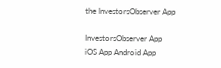the InvestorsObserver App

InvestorsObserver App
iOS App Android App